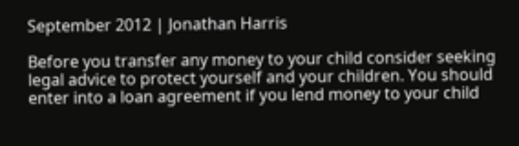September 2012 | Jonathan Harris

Before you transfer any money to your child consider seeking legal advice to protect yourself and your children. You should enter into a loan agreement if you lend money to your child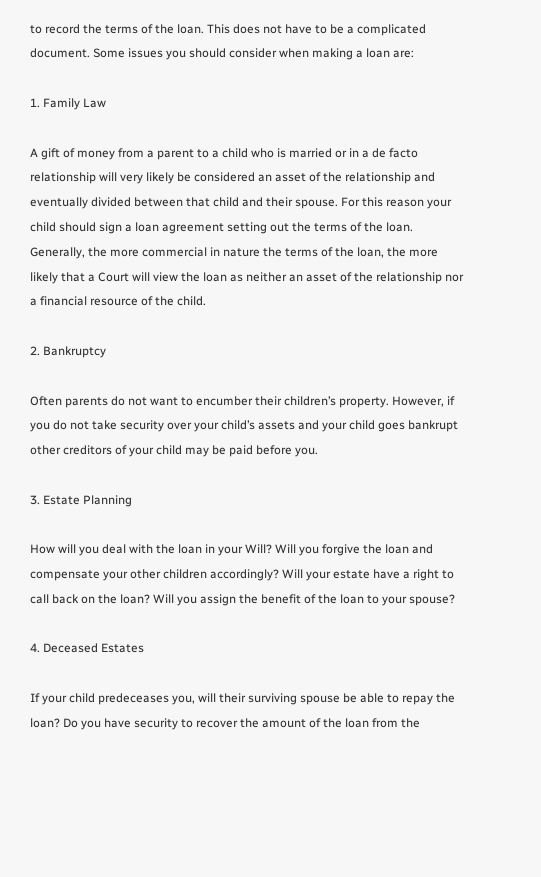to record the terms of the loan. This does not have to be a complicated document. Some issues you should consider when making a loan are:

1. Family Law

A gift of money from a parent to a child who is married or in a de facto relationship will very likely be considered an asset of the relationship and eventually divided between that child and their spouse. For this reason your child should sign a loan agreement setting out the terms of the loan. Generally, the more commercial in nature the terms of the loan, the more likely that a Court will view the loan as neither an asset of the relationship nor a financial resource of the child.

2. Bankruptcy

Often parents do not want to encumber their children’s property. However, if you do not take security over your child’s assets and your child goes bankrupt other creditors of your child may be paid before you.

3. Estate Planning

How will you deal with the loan in your Will? Will you forgive the loan and compensate your other children accordingly? Will your estate have a right to call back on the loan? Will you assign the benefit of the loan to your spouse?

4. Deceased Estates

If your child predeceases you, will their surviving spouse be able to repay the loan? Do you have security to recover the amount of the loan from the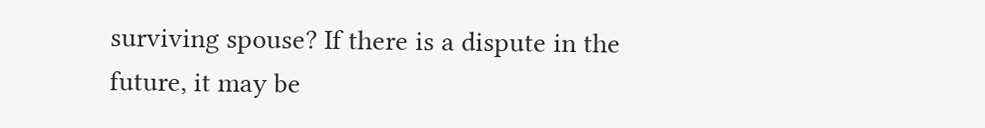surviving spouse? If there is a dispute in the future, it may be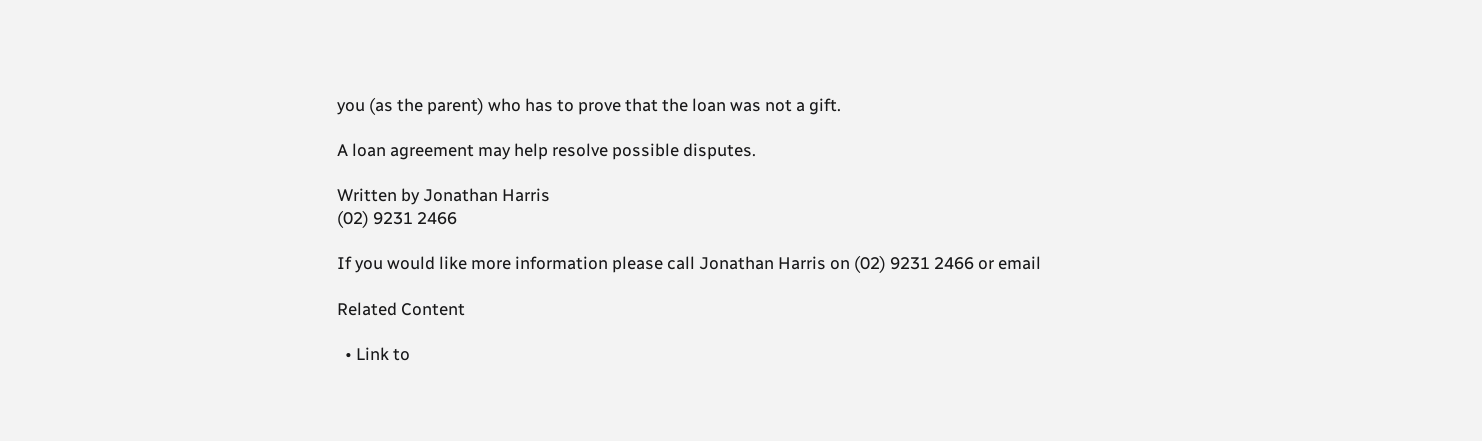you (as the parent) who has to prove that the loan was not a gift.

A loan agreement may help resolve possible disputes.

Written by Jonathan Harris
(02) 9231 2466

If you would like more information please call Jonathan Harris on (02) 9231 2466 or email

Related Content

  • Link to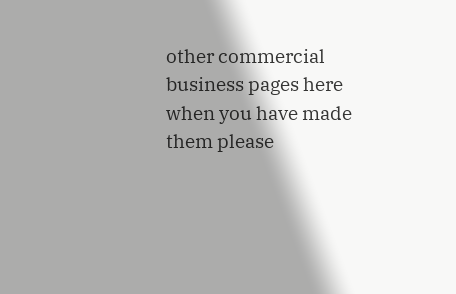other commercial business pages here when you have made them please